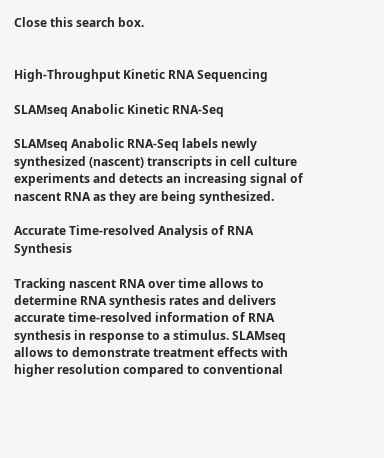Close this search box.


High-Throughput Kinetic RNA Sequencing

SLAMseq Anabolic Kinetic RNA-Seq

SLAMseq Anabolic RNA-Seq labels newly synthesized (nascent) transcripts in cell culture experiments and detects an increasing signal of nascent RNA as they are being synthesized.

Accurate Time-resolved Analysis of RNA Synthesis

Tracking nascent RNA over time allows to determine RNA synthesis rates and delivers accurate time-resolved information of RNA synthesis in response to a stimulus. SLAMseq allows to demonstrate treatment effects with higher resolution compared to conventional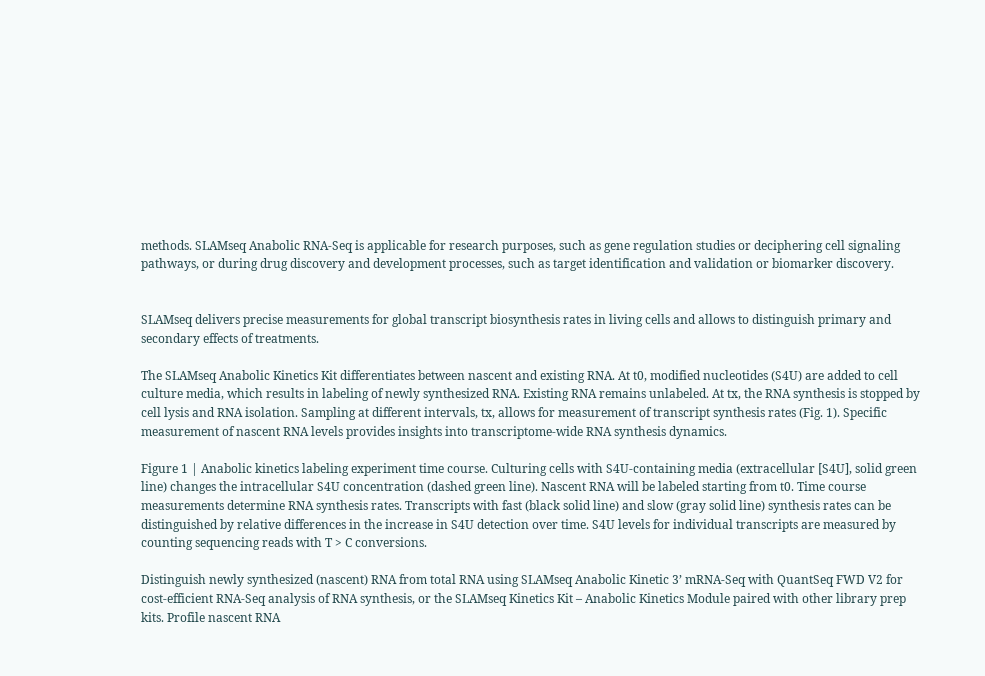methods. SLAMseq Anabolic RNA-Seq is applicable for research purposes, such as gene regulation studies or deciphering cell signaling pathways, or during drug discovery and development processes, such as target identification and validation or biomarker discovery.


SLAMseq delivers precise measurements for global transcript biosynthesis rates in living cells and allows to distinguish primary and secondary effects of treatments.

The SLAMseq Anabolic Kinetics Kit differentiates between nascent and existing RNA. At t0, modified nucleotides (S4U) are added to cell culture media, which results in labeling of newly synthesized RNA. Existing RNA remains unlabeled. At tx, the RNA synthesis is stopped by cell lysis and RNA isolation. Sampling at different intervals, tx, allows for measurement of transcript synthesis rates (Fig. 1). Specific measurement of nascent RNA levels provides insights into transcriptome-wide RNA synthesis dynamics.

Figure 1 | Anabolic kinetics labeling experiment time course. Culturing cells with S4U-containing media (extracellular [S4U], solid green line) changes the intracellular S4U concentration (dashed green line). Nascent RNA will be labeled starting from t0. Time course measurements determine RNA synthesis rates. Transcripts with fast (black solid line) and slow (gray solid line) synthesis rates can be distinguished by relative differences in the increase in S4U detection over time. S4U levels for individual transcripts are measured by counting sequencing reads with T > C conversions.

Distinguish newly synthesized (nascent) RNA from total RNA using SLAMseq Anabolic Kinetic 3’ mRNA-Seq with QuantSeq FWD V2 for cost-efficient RNA-Seq analysis of RNA synthesis, or the SLAMseq Kinetics Kit – Anabolic Kinetics Module paired with other library prep kits. Profile nascent RNA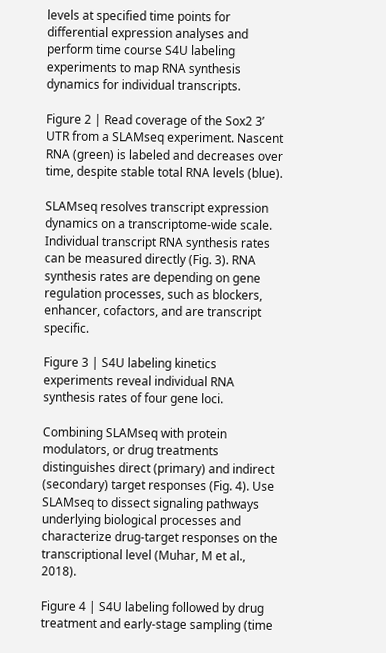levels at specified time points for differential expression analyses and perform time course S4U labeling experiments to map RNA synthesis dynamics for individual transcripts.

Figure 2 | Read coverage of the Sox2 3’ UTR from a SLAMseq experiment. Nascent RNA (green) is labeled and decreases over time, despite stable total RNA levels (blue).

SLAMseq resolves transcript expression dynamics on a transcriptome-wide scale. Individual transcript RNA synthesis rates can be measured directly (Fig. 3). RNA synthesis rates are depending on gene regulation processes, such as blockers, enhancer, cofactors, and are transcript specific.

Figure 3 | S4U labeling kinetics experiments reveal individual RNA synthesis rates of four gene loci.

Combining SLAMseq with protein modulators, or drug treatments distinguishes direct (primary) and indirect (secondary) target responses (Fig. 4). Use SLAMseq to dissect signaling pathways underlying biological processes and characterize drug-target responses on the transcriptional level (Muhar, M et al., 2018).

Figure 4 | S4U labeling followed by drug treatment and early-stage sampling (time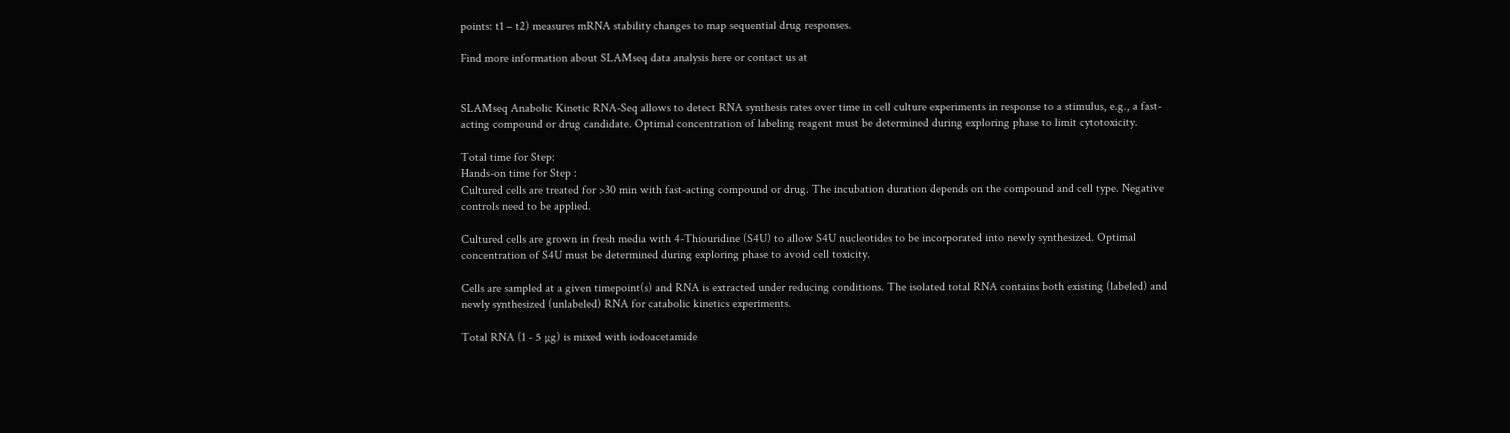points: t1 – t2) measures mRNA stability changes to map sequential drug responses.

Find more information about SLAMseq data analysis here or contact us at


SLAMseq Anabolic Kinetic RNA-Seq allows to detect RNA synthesis rates over time in cell culture experiments in response to a stimulus, e.g., a fast-acting compound or drug candidate. Optimal concentration of labeling reagent must be determined during exploring phase to limit cytotoxicity.

Total time for Step:
Hands-on time for Step :
Cultured cells are treated for >30 min with fast-acting compound or drug. The incubation duration depends on the compound and cell type. Negative controls need to be applied.

Cultured cells are grown in fresh media with 4-Thiouridine (S4U) to allow S4U nucleotides to be incorporated into newly synthesized. Optimal concentration of S4U must be determined during exploring phase to avoid cell toxicity.

Cells are sampled at a given timepoint(s) and RNA is extracted under reducing conditions. The isolated total RNA contains both existing (labeled) and newly synthesized (unlabeled) RNA for catabolic kinetics experiments.

Total RNA (1 - 5 µg) is mixed with iodoacetamide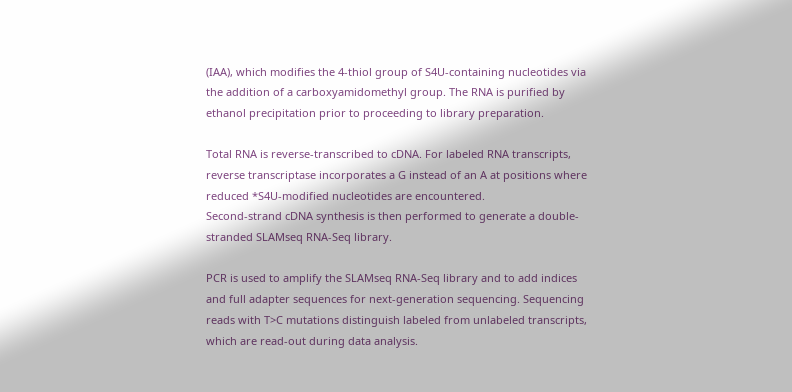(IAA), which modifies the 4-thiol group of S4U-containing nucleotides via the addition of a carboxyamidomethyl group. The RNA is purified by ethanol precipitation prior to proceeding to library preparation.

Total RNA is reverse-transcribed to cDNA. For labeled RNA transcripts, reverse transcriptase incorporates a G instead of an A at positions where reduced *S4U-modified nucleotides are encountered.
Second-strand cDNA synthesis is then performed to generate a double-stranded SLAMseq RNA-Seq library.

PCR is used to amplify the SLAMseq RNA-Seq library and to add indices and full adapter sequences for next-generation sequencing. Sequencing reads with T>C mutations distinguish labeled from unlabeled transcripts, which are read-out during data analysis.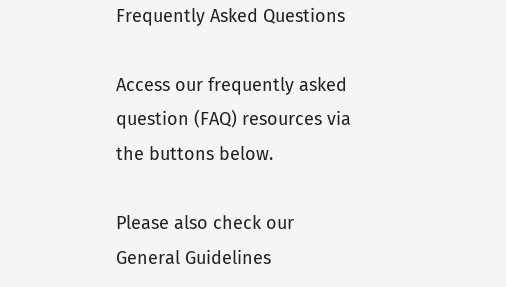Frequently Asked Questions

Access our frequently asked question (FAQ) resources via the buttons below.

Please also check our General Guidelines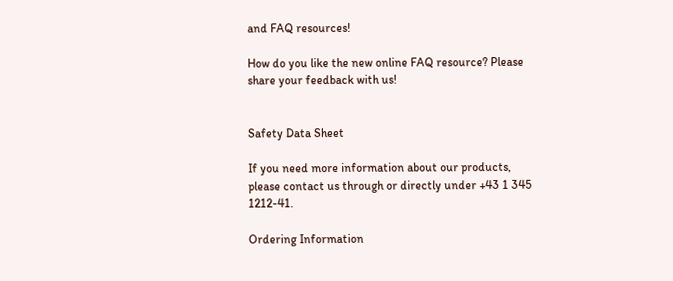and FAQ resources!

How do you like the new online FAQ resource? Please share your feedback with us!


Safety Data Sheet

If you need more information about our products, please contact us through or directly under +43 1 345 1212-41.

Ordering Information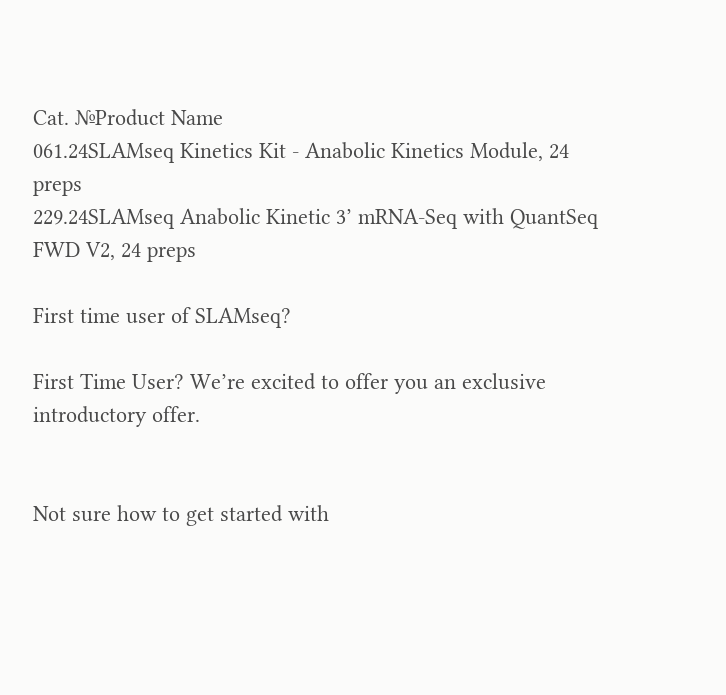Cat. №Product Name
061.24SLAMseq Kinetics Kit - Anabolic Kinetics Module, 24 preps
229.24SLAMseq Anabolic Kinetic 3’ mRNA-Seq with QuantSeq FWD V2, 24 preps

First time user of SLAMseq?

First Time User? We’re excited to offer you an exclusive introductory offer.


Not sure how to get started with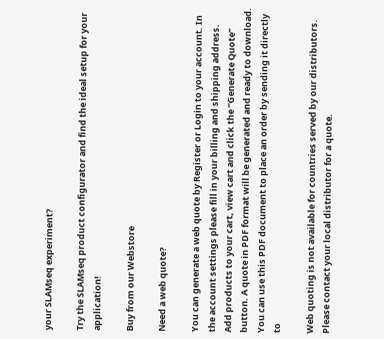your SLAMseq experiment?

Try the SLAMseq product configurator and find the ideal setup for your application!

Buy from our Webstore

Need a web quote?

You can generate a web quote by Register or Login to your account. In the account settings please fill in your billing and shipping address. Add products to your cart, view cart and click the “Generate Quote” button. A quote in PDF format will be generated and ready to download. You can use this PDF document to place an order by sending it directly to

Web quoting is not available for countries served by our distributors. Please contact your local distributor for a quote.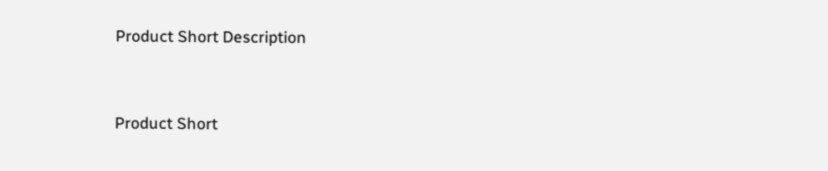Product Short Description


Product Short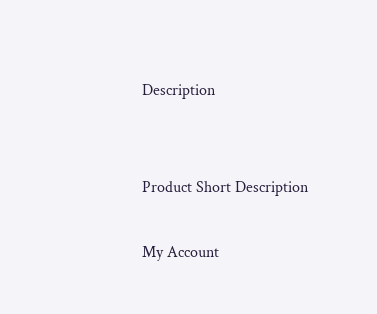Description


Product Short Description

My Account